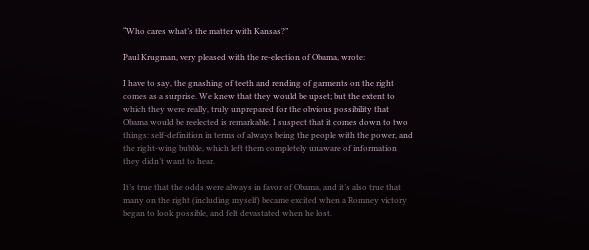“Who cares what’s the matter with Kansas?”

Paul Krugman, very pleased with the re-election of Obama, wrote:

I have to say, the gnashing of teeth and rending of garments on the right comes as a surprise. We knew that they would be upset; but the extent to which they were really, truly unprepared for the obvious possibility that Obama would be reelected is remarkable. I suspect that it comes down to two things: self-definition in terms of always being the people with the power, and the right-wing bubble, which left them completely unaware of information they didn’t want to hear.

It’s true that the odds were always in favor of Obama, and it’s also true that many on the right (including myself) became excited when a Romney victory began to look possible, and felt devastated when he lost.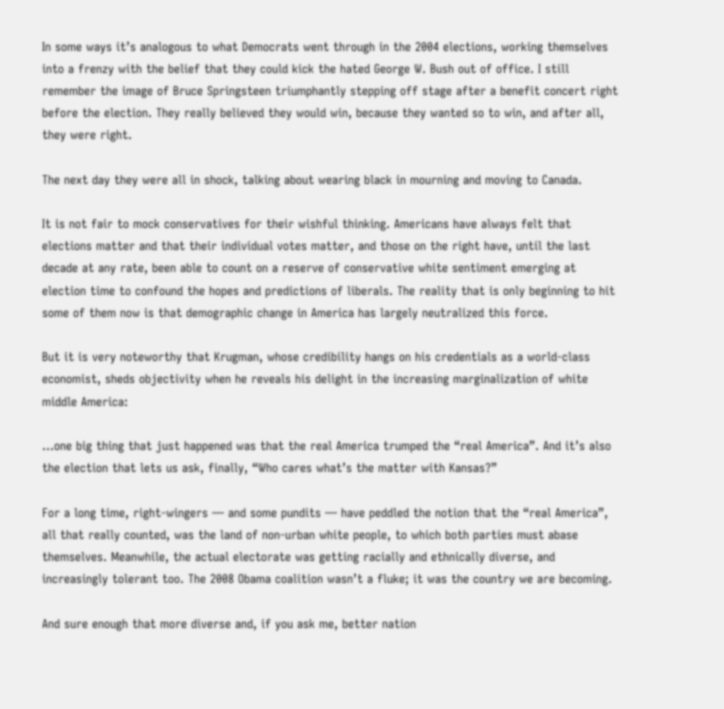In some ways it’s analogous to what Democrats went through in the 2004 elections, working themselves into a frenzy with the belief that they could kick the hated George W. Bush out of office. I still remember the image of Bruce Springsteen triumphantly stepping off stage after a benefit concert right before the election. They really believed they would win, because they wanted so to win, and after all, they were right.

The next day they were all in shock, talking about wearing black in mourning and moving to Canada.

It is not fair to mock conservatives for their wishful thinking. Americans have always felt that elections matter and that their individual votes matter, and those on the right have, until the last decade at any rate, been able to count on a reserve of conservative white sentiment emerging at election time to confound the hopes and predictions of liberals. The reality that is only beginning to hit some of them now is that demographic change in America has largely neutralized this force.

But it is very noteworthy that Krugman, whose credibility hangs on his credentials as a world-class economist, sheds objectivity when he reveals his delight in the increasing marginalization of white middle America:

…one big thing that just happened was that the real America trumped the “real America”. And it’s also the election that lets us ask, finally, “Who cares what’s the matter with Kansas?”

For a long time, right-wingers — and some pundits — have peddled the notion that the “real America”, all that really counted, was the land of non-urban white people, to which both parties must abase themselves. Meanwhile, the actual electorate was getting racially and ethnically diverse, and increasingly tolerant too. The 2008 Obama coalition wasn’t a fluke; it was the country we are becoming.

And sure enough that more diverse and, if you ask me, better nation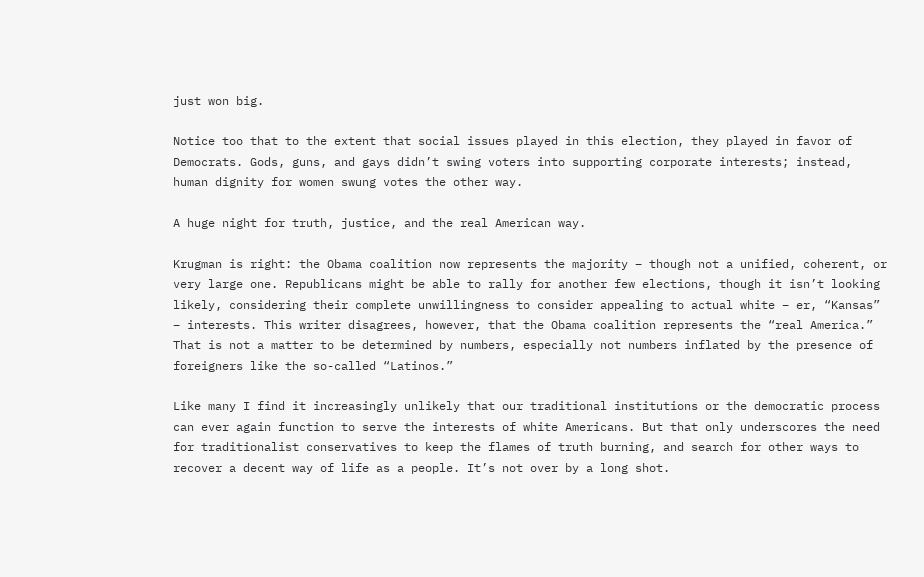just won big.

Notice too that to the extent that social issues played in this election, they played in favor of Democrats. Gods, guns, and gays didn’t swing voters into supporting corporate interests; instead, human dignity for women swung votes the other way.

A huge night for truth, justice, and the real American way.

Krugman is right: the Obama coalition now represents the majority – though not a unified, coherent, or very large one. Republicans might be able to rally for another few elections, though it isn’t looking likely, considering their complete unwillingness to consider appealing to actual white – er, “Kansas” – interests. This writer disagrees, however, that the Obama coalition represents the “real America.” That is not a matter to be determined by numbers, especially not numbers inflated by the presence of foreigners like the so-called “Latinos.”

Like many I find it increasingly unlikely that our traditional institutions or the democratic process can ever again function to serve the interests of white Americans. But that only underscores the need for traditionalist conservatives to keep the flames of truth burning, and search for other ways to recover a decent way of life as a people. It’s not over by a long shot.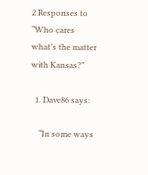2 Responses to “Who cares what’s the matter with Kansas?”

  1. Dave86 says:

    “In some ways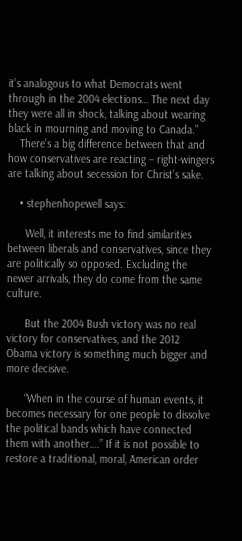it’s analogous to what Democrats went through in the 2004 elections… The next day they were all in shock, talking about wearing black in mourning and moving to Canada.”
    There’s a big difference between that and how conservatives are reacting – right-wingers are talking about secession for Christ’s sake.

    • stephenhopewell says:

      Well, it interests me to find similarities between liberals and conservatives, since they are politically so opposed. Excluding the newer arrivals, they do come from the same culture.

      But the 2004 Bush victory was no real victory for conservatives, and the 2012 Obama victory is something much bigger and more decisive.

      “When in the course of human events, it becomes necessary for one people to dissolve the political bands which have connected them with another….” If it is not possible to restore a traditional, moral, American order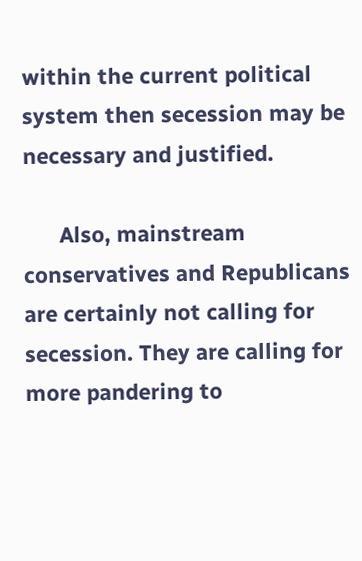within the current political system then secession may be necessary and justified.

      Also, mainstream conservatives and Republicans are certainly not calling for secession. They are calling for more pandering to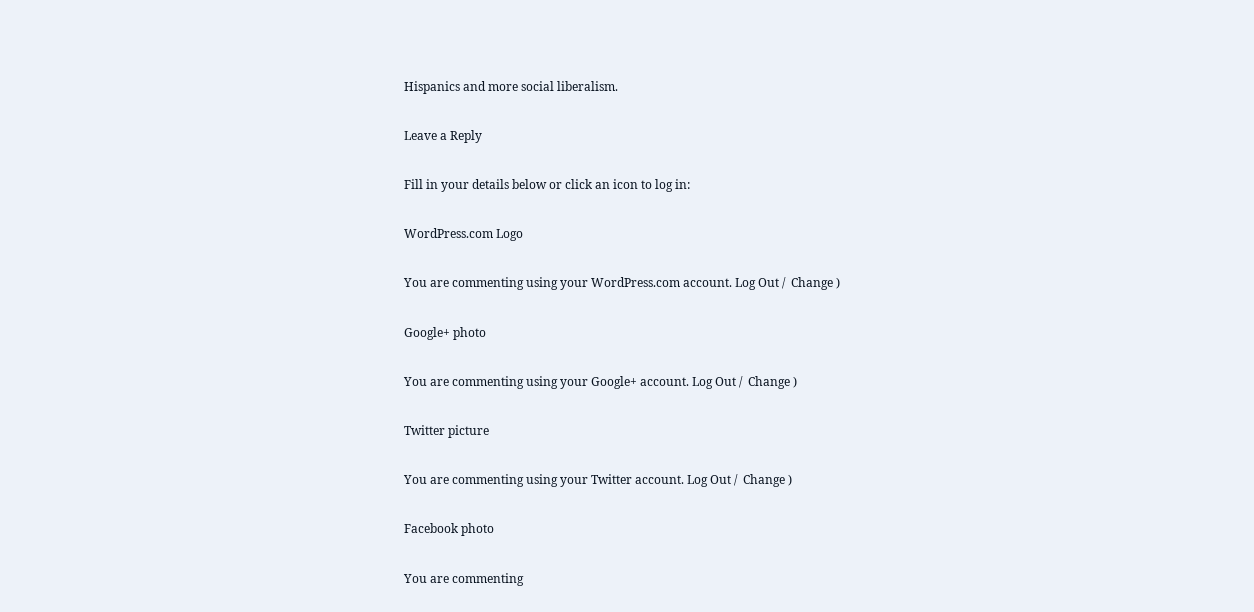Hispanics and more social liberalism.

Leave a Reply

Fill in your details below or click an icon to log in:

WordPress.com Logo

You are commenting using your WordPress.com account. Log Out /  Change )

Google+ photo

You are commenting using your Google+ account. Log Out /  Change )

Twitter picture

You are commenting using your Twitter account. Log Out /  Change )

Facebook photo

You are commenting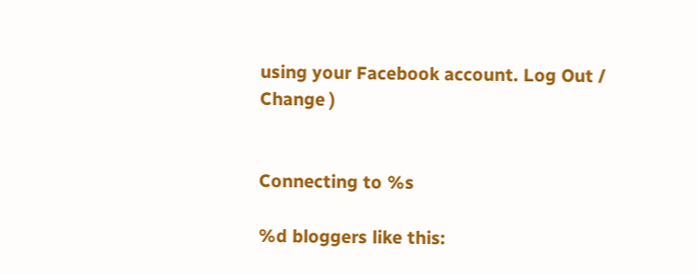using your Facebook account. Log Out /  Change )


Connecting to %s

%d bloggers like this: